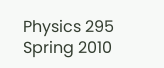Physics 295
Spring 2010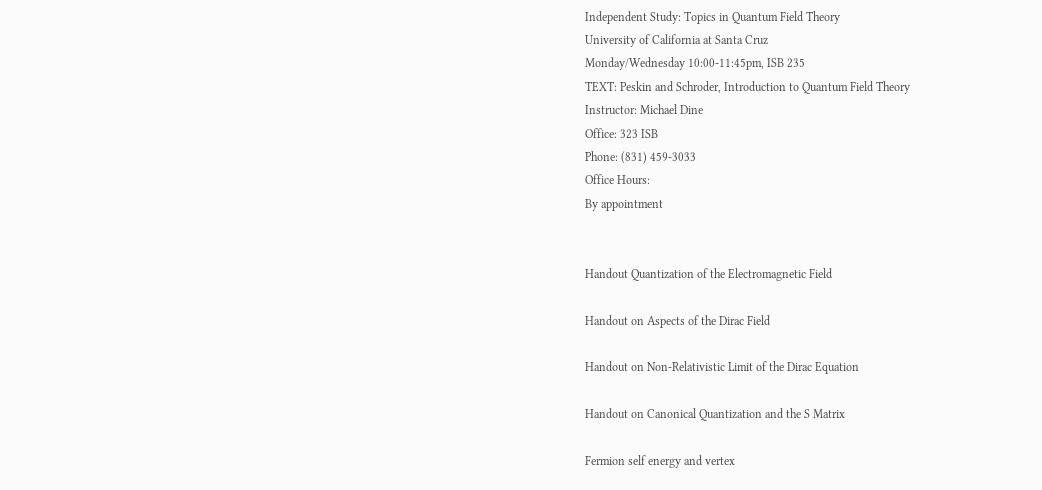Independent Study: Topics in Quantum Field Theory
University of California at Santa Cruz
Monday/Wednesday 10:00-11:45pm, ISB 235
TEXT: Peskin and Schroder, Introduction to Quantum Field Theory
Instructor: Michael Dine
Office: 323 ISB
Phone: (831) 459-3033
Office Hours:
By appointment


Handout Quantization of the Electromagnetic Field

Handout on Aspects of the Dirac Field

Handout on Non-Relativistic Limit of the Dirac Equation

Handout on Canonical Quantization and the S Matrix

Fermion self energy and vertex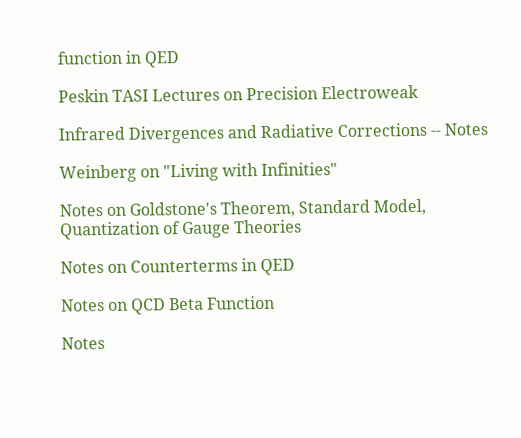function in QED

Peskin TASI Lectures on Precision Electroweak

Infrared Divergences and Radiative Corrections -- Notes

Weinberg on "Living with Infinities"

Notes on Goldstone's Theorem, Standard Model, Quantization of Gauge Theories

Notes on Counterterms in QED

Notes on QCD Beta Function

Notes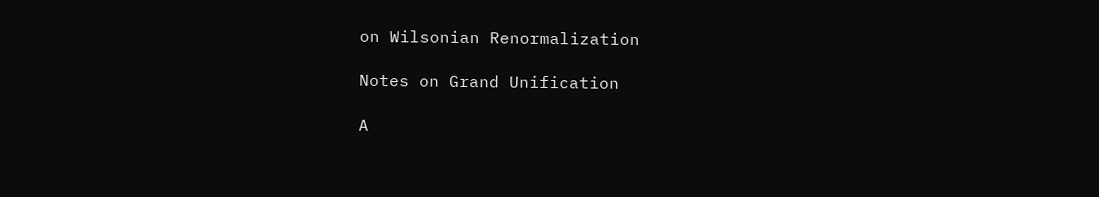on Wilsonian Renormalization

Notes on Grand Unification

A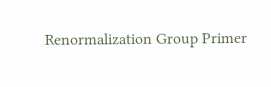Renormalization Group Primer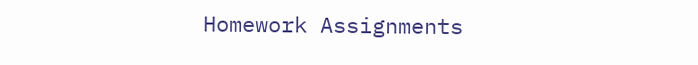Homework Assignments